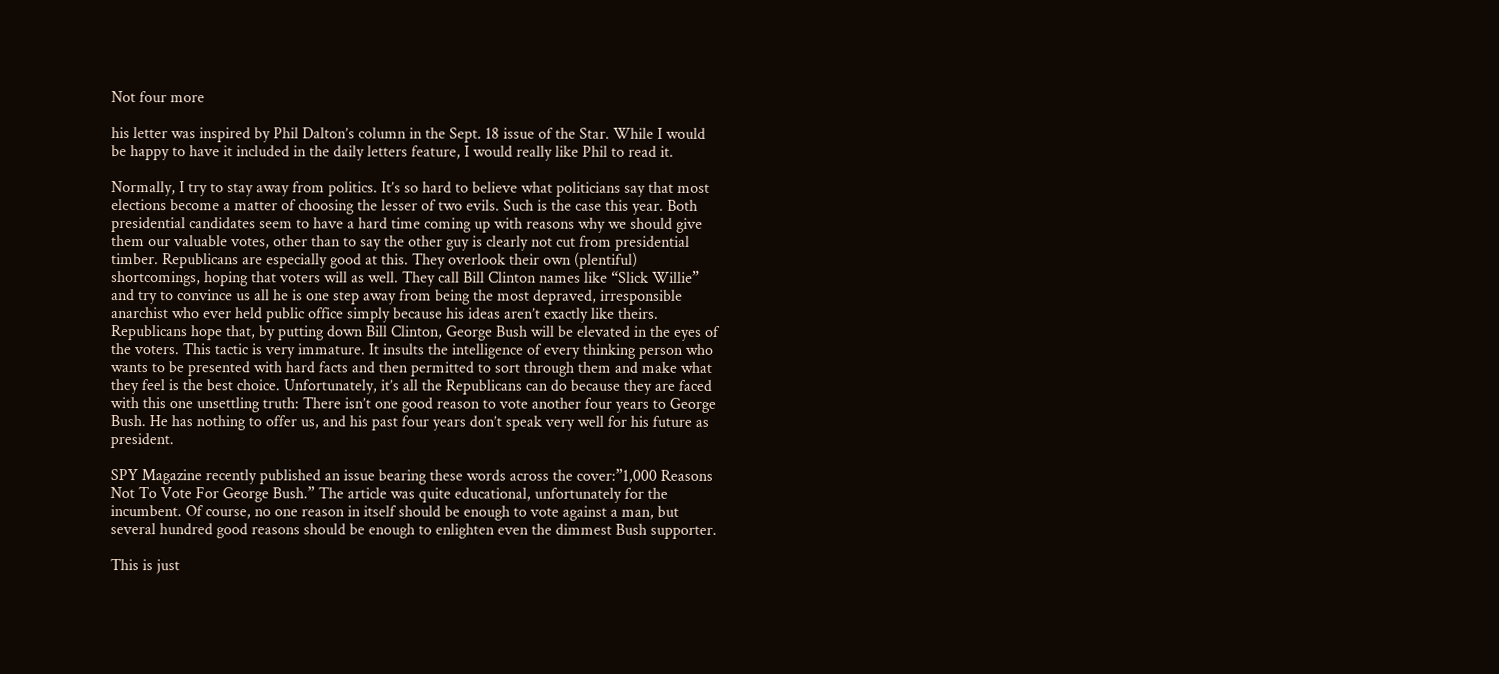Not four more

his letter was inspired by Phil Dalton’s column in the Sept. 18 issue of the Star. While I would be happy to have it included in the daily letters feature, I would really like Phil to read it.

Normally, I try to stay away from politics. It’s so hard to believe what politicians say that most elections become a matter of choosing the lesser of two evils. Such is the case this year. Both presidential candidates seem to have a hard time coming up with reasons why we should give them our valuable votes, other than to say the other guy is clearly not cut from presidential timber. Republicans are especially good at this. They overlook their own (plentiful) shortcomings, hoping that voters will as well. They call Bill Clinton names like “Slick Willie” and try to convince us all he is one step away from being the most depraved, irresponsible anarchist who ever held public office simply because his ideas aren’t exactly like theirs. Republicans hope that, by putting down Bill Clinton, George Bush will be elevated in the eyes of the voters. This tactic is very immature. It insults the intelligence of every thinking person who wants to be presented with hard facts and then permitted to sort through them and make what they feel is the best choice. Unfortunately, it’s all the Republicans can do because they are faced with this one unsettling truth: There isn’t one good reason to vote another four years to George Bush. He has nothing to offer us, and his past four years don’t speak very well for his future as president.

SPY Magazine recently published an issue bearing these words across the cover:”1,000 Reasons Not To Vote For George Bush.” The article was quite educational, unfortunately for the incumbent. Of course, no one reason in itself should be enough to vote against a man, but several hundred good reasons should be enough to enlighten even the dimmest Bush supporter.

This is just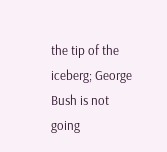the tip of the iceberg; George Bush is not going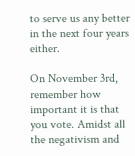to serve us any better in the next four years either.

On November 3rd, remember how important it is that you vote. Amidst all the negativism and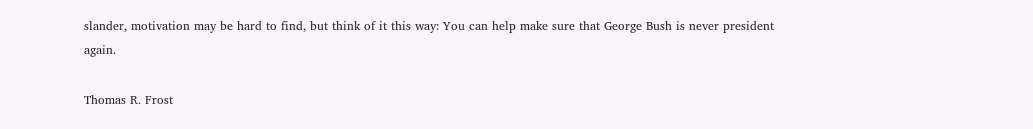slander, motivation may be hard to find, but think of it this way: You can help make sure that George Bush is never president again.

Thomas R. Frost